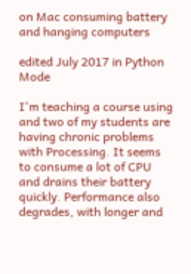on Mac consuming battery and hanging computers

edited July 2017 in Python Mode

I'm teaching a course using and two of my students are having chronic problems with Processing. It seems to consume a lot of CPU and drains their battery quickly. Performance also degrades, with longer and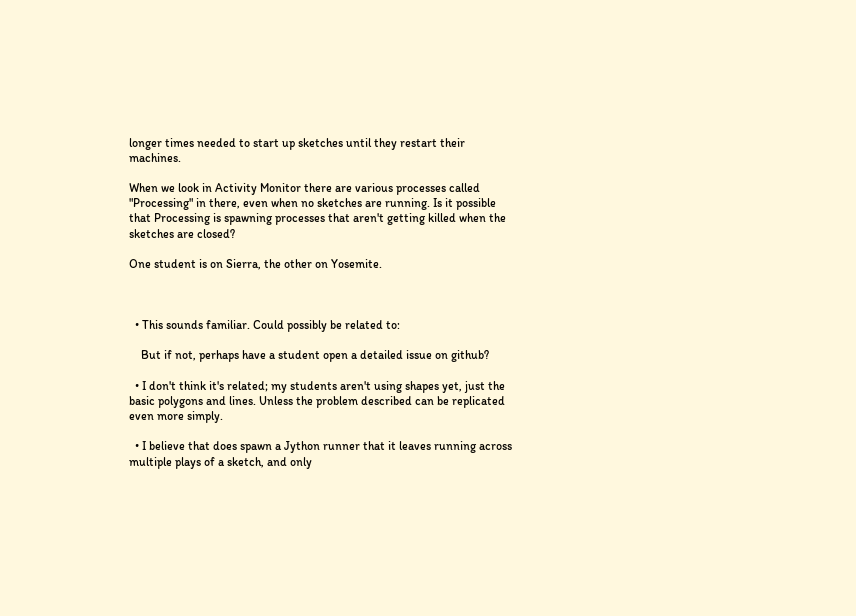longer times needed to start up sketches until they restart their machines.

When we look in Activity Monitor there are various processes called "Processing" in there, even when no sketches are running. Is it possible that Processing is spawning processes that aren't getting killed when the sketches are closed?

One student is on Sierra, the other on Yosemite.



  • This sounds familiar. Could possibly be related to:

    But if not, perhaps have a student open a detailed issue on github?

  • I don't think it's related; my students aren't using shapes yet, just the basic polygons and lines. Unless the problem described can be replicated even more simply.

  • I believe that does spawn a Jython runner that it leaves running across multiple plays of a sketch, and only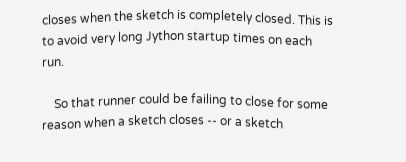closes when the sketch is completely closed. This is to avoid very long Jython startup times on each run.

    So that runner could be failing to close for some reason when a sketch closes -- or a sketch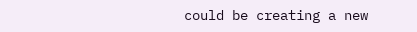could be creating a new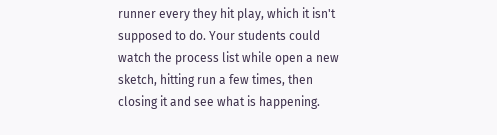runner every they hit play, which it isn't supposed to do. Your students could watch the process list while open a new sketch, hitting run a few times, then closing it and see what is happening.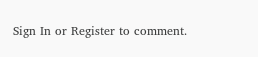Sign In or Register to comment.